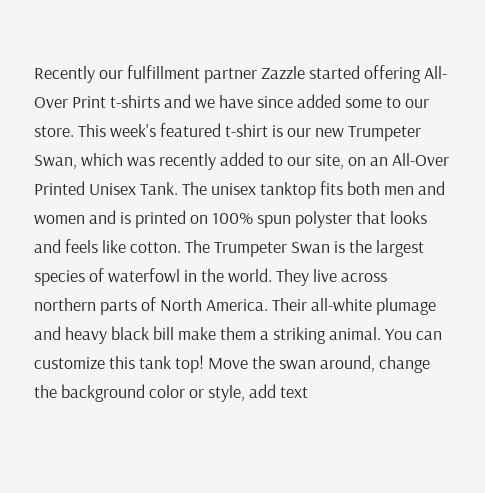Recently our fulfillment partner Zazzle started offering All-Over Print t-shirts and we have since added some to our store. This week's featured t-shirt is our new Trumpeter Swan, which was recently added to our site, on an All-Over Printed Unisex Tank. The unisex tanktop fits both men and women and is printed on 100% spun polyster that looks and feels like cotton. The Trumpeter Swan is the largest species of waterfowl in the world. They live across northern parts of North America. Their all-white plumage and heavy black bill make them a striking animal. You can customize this tank top! Move the swan around, change the background color or style, add text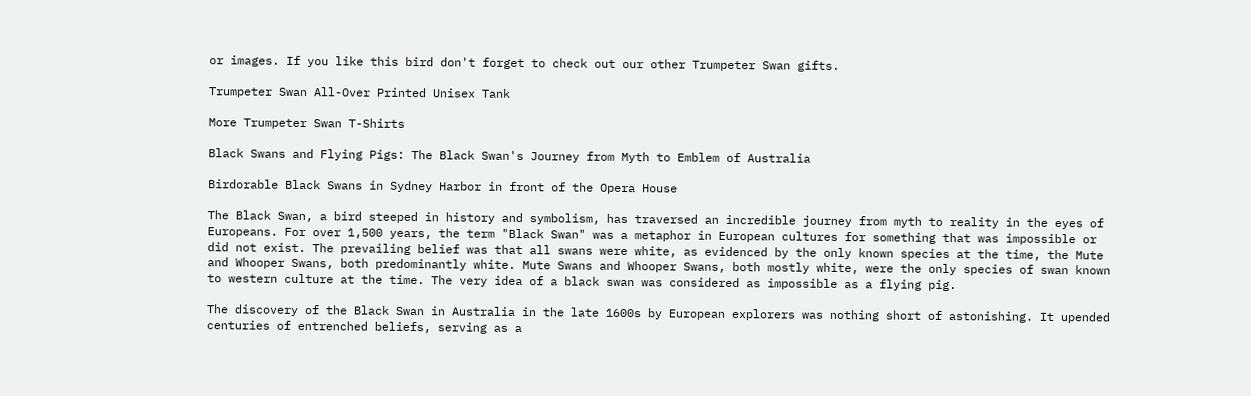or images. If you like this bird don't forget to check out our other Trumpeter Swan gifts.

Trumpeter Swan All-Over Printed Unisex Tank

More Trumpeter Swan T-Shirts

Black Swans and Flying Pigs: The Black Swan's Journey from Myth to Emblem of Australia

Birdorable Black Swans in Sydney Harbor in front of the Opera House

The Black Swan, a bird steeped in history and symbolism, has traversed an incredible journey from myth to reality in the eyes of Europeans. For over 1,500 years, the term "Black Swan" was a metaphor in European cultures for something that was impossible or did not exist. The prevailing belief was that all swans were white, as evidenced by the only known species at the time, the Mute and Whooper Swans, both predominantly white. Mute Swans and Whooper Swans, both mostly white, were the only species of swan known to western culture at the time. The very idea of a black swan was considered as impossible as a flying pig.

The discovery of the Black Swan in Australia in the late 1600s by European explorers was nothing short of astonishing. It upended centuries of entrenched beliefs, serving as a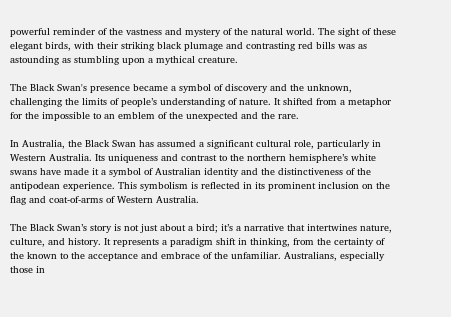powerful reminder of the vastness and mystery of the natural world. The sight of these elegant birds, with their striking black plumage and contrasting red bills was as astounding as stumbling upon a mythical creature.

The Black Swan's presence became a symbol of discovery and the unknown, challenging the limits of people’s understanding of nature. It shifted from a metaphor for the impossible to an emblem of the unexpected and the rare.

In Australia, the Black Swan has assumed a significant cultural role, particularly in Western Australia. Its uniqueness and contrast to the northern hemisphere’s white swans have made it a symbol of Australian identity and the distinctiveness of the antipodean experience. This symbolism is reflected in its prominent inclusion on the flag and coat-of-arms of Western Australia.

The Black Swan’s story is not just about a bird; it’s a narrative that intertwines nature, culture, and history. It represents a paradigm shift in thinking, from the certainty of the known to the acceptance and embrace of the unfamiliar. Australians, especially those in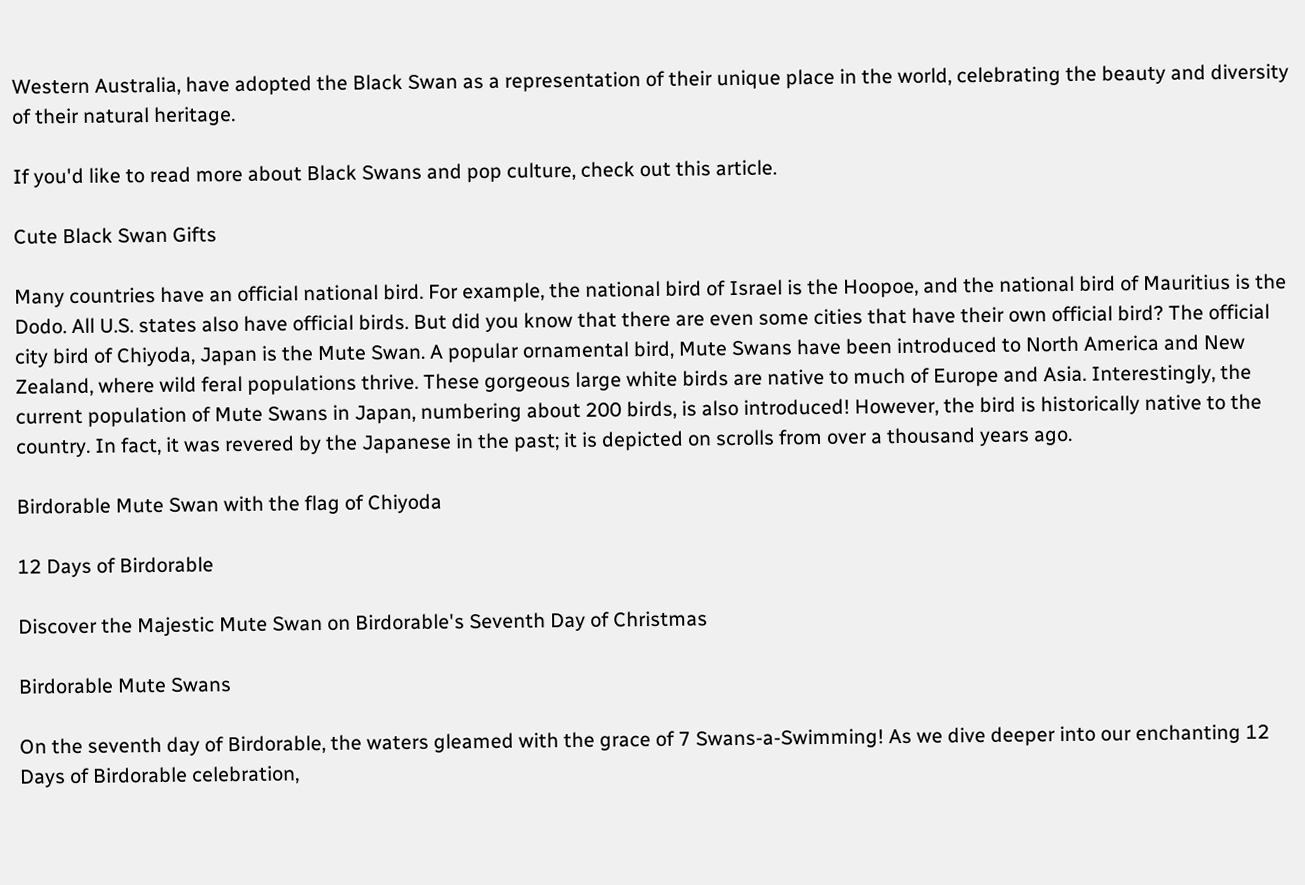Western Australia, have adopted the Black Swan as a representation of their unique place in the world, celebrating the beauty and diversity of their natural heritage.

If you'd like to read more about Black Swans and pop culture, check out this article.

Cute Black Swan Gifts

Many countries have an official national bird. For example, the national bird of Israel is the Hoopoe, and the national bird of Mauritius is the Dodo. All U.S. states also have official birds. But did you know that there are even some cities that have their own official bird? The official city bird of Chiyoda, Japan is the Mute Swan. A popular ornamental bird, Mute Swans have been introduced to North America and New Zealand, where wild feral populations thrive. These gorgeous large white birds are native to much of Europe and Asia. Interestingly, the current population of Mute Swans in Japan, numbering about 200 birds, is also introduced! However, the bird is historically native to the country. In fact, it was revered by the Japanese in the past; it is depicted on scrolls from over a thousand years ago.

Birdorable Mute Swan with the flag of Chiyoda

12 Days of Birdorable

Discover the Majestic Mute Swan on Birdorable's Seventh Day of Christmas

Birdorable Mute Swans

On the seventh day of Birdorable, the waters gleamed with the grace of 7 Swans-a-Swimming! As we dive deeper into our enchanting 12 Days of Birdorable celebration,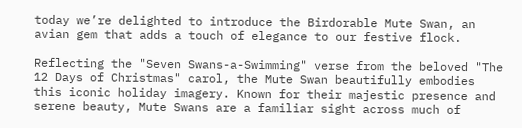today we’re delighted to introduce the Birdorable Mute Swan, an avian gem that adds a touch of elegance to our festive flock.

Reflecting the "Seven Swans-a-Swimming" verse from the beloved "The 12 Days of Christmas" carol, the Mute Swan beautifully embodies this iconic holiday imagery. Known for their majestic presence and serene beauty, Mute Swans are a familiar sight across much of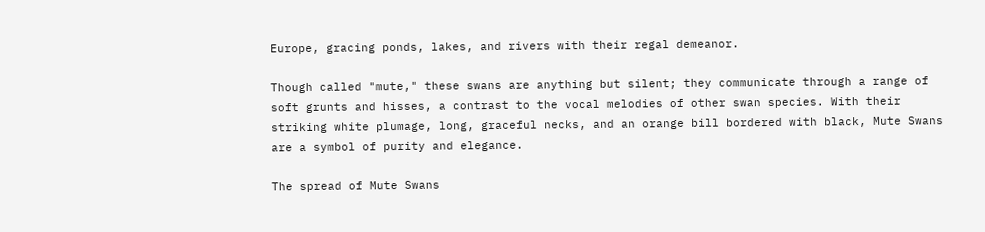Europe, gracing ponds, lakes, and rivers with their regal demeanor.

Though called "mute," these swans are anything but silent; they communicate through a range of soft grunts and hisses, a contrast to the vocal melodies of other swan species. With their striking white plumage, long, graceful necks, and an orange bill bordered with black, Mute Swans are a symbol of purity and elegance.

The spread of Mute Swans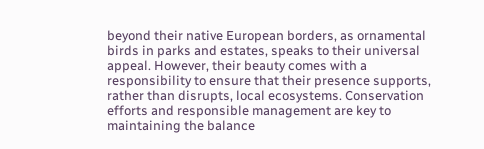beyond their native European borders, as ornamental birds in parks and estates, speaks to their universal appeal. However, their beauty comes with a responsibility to ensure that their presence supports, rather than disrupts, local ecosystems. Conservation efforts and responsible management are key to maintaining the balance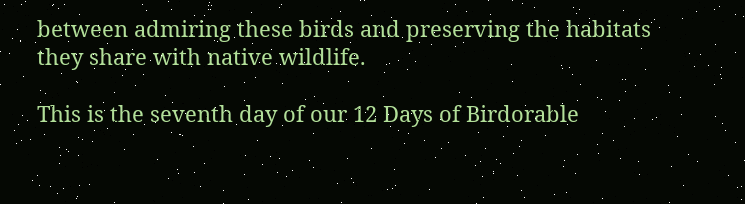between admiring these birds and preserving the habitats they share with native wildlife.

This is the seventh day of our 12 Days of Birdorable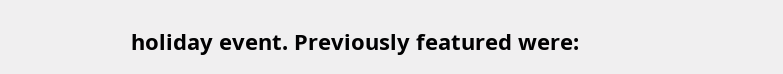holiday event. Previously featured were: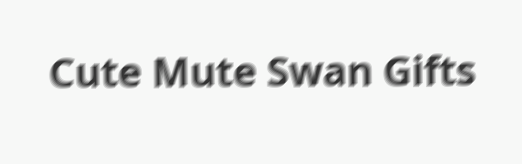Cute Mute Swan Gifts